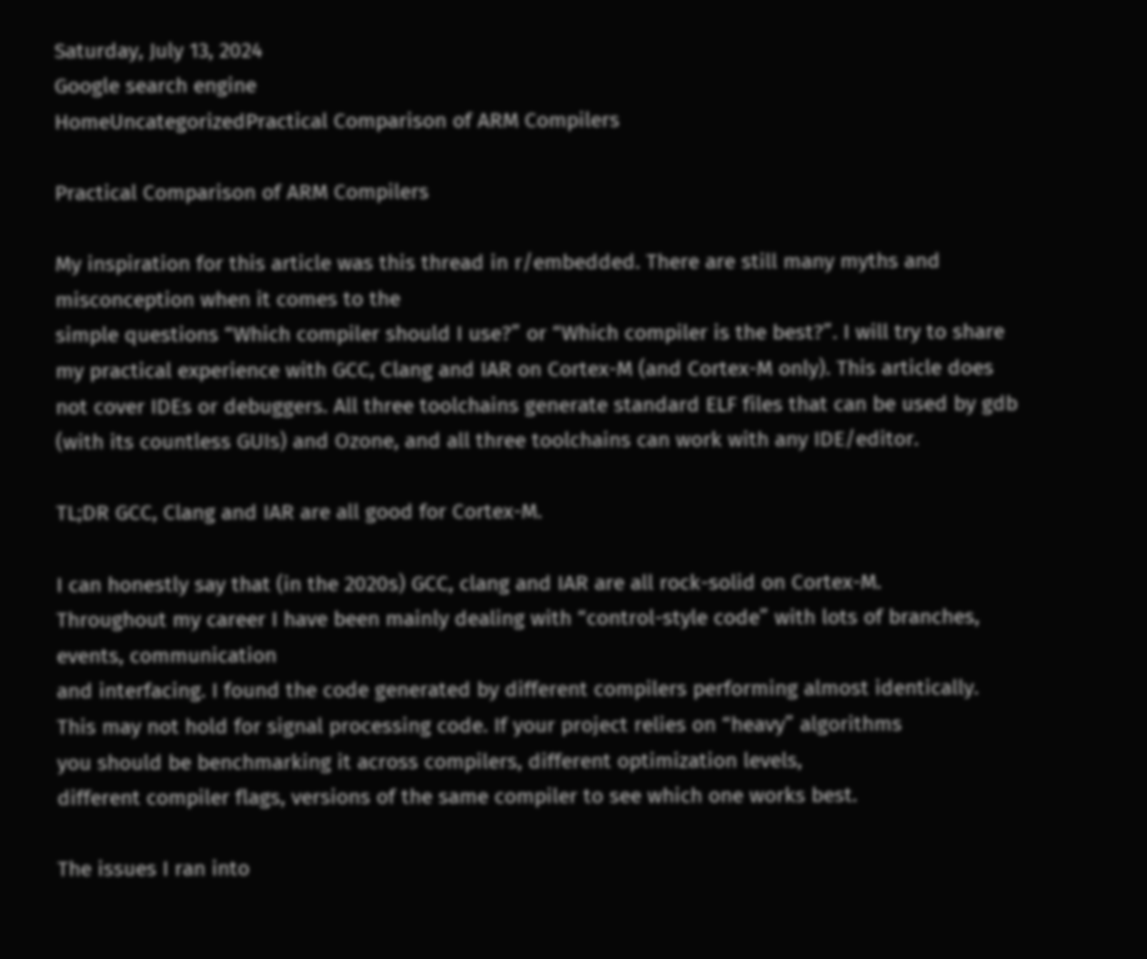Saturday, July 13, 2024
Google search engine
HomeUncategorizedPractical Comparison of ARM Compilers

Practical Comparison of ARM Compilers

My inspiration for this article was this thread in r/embedded. There are still many myths and misconception when it comes to the
simple questions “Which compiler should I use?” or “Which compiler is the best?”. I will try to share my practical experience with GCC, Clang and IAR on Cortex-M (and Cortex-M only). This article does not cover IDEs or debuggers. All three toolchains generate standard ELF files that can be used by gdb (with its countless GUIs) and Ozone, and all three toolchains can work with any IDE/editor.

TL;DR GCC, Clang and IAR are all good for Cortex-M.

I can honestly say that (in the 2020s) GCC, clang and IAR are all rock-solid on Cortex-M.
Throughout my career I have been mainly dealing with “control-style code” with lots of branches, events, communication
and interfacing. I found the code generated by different compilers performing almost identically.
This may not hold for signal processing code. If your project relies on “heavy” algorithms
you should be benchmarking it across compilers, different optimization levels,
different compiler flags, versions of the same compiler to see which one works best.

The issues I ran into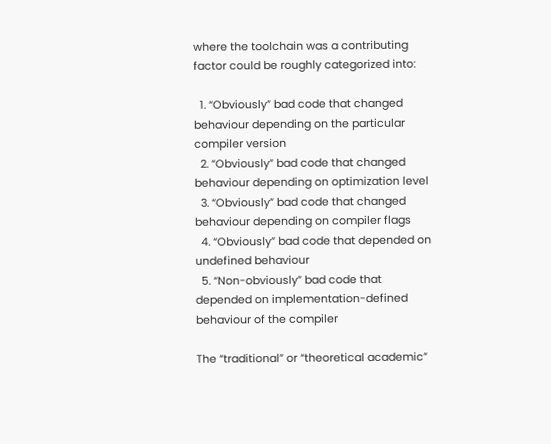where the toolchain was a contributing factor could be roughly categorized into:

  1. “Obviously” bad code that changed behaviour depending on the particular compiler version
  2. “Obviously” bad code that changed behaviour depending on optimization level
  3. “Obviously” bad code that changed behaviour depending on compiler flags
  4. “Obviously” bad code that depended on undefined behaviour
  5. “Non-obviously” bad code that depended on implementation-defined behaviour of the compiler

The “traditional” or “theoretical academic”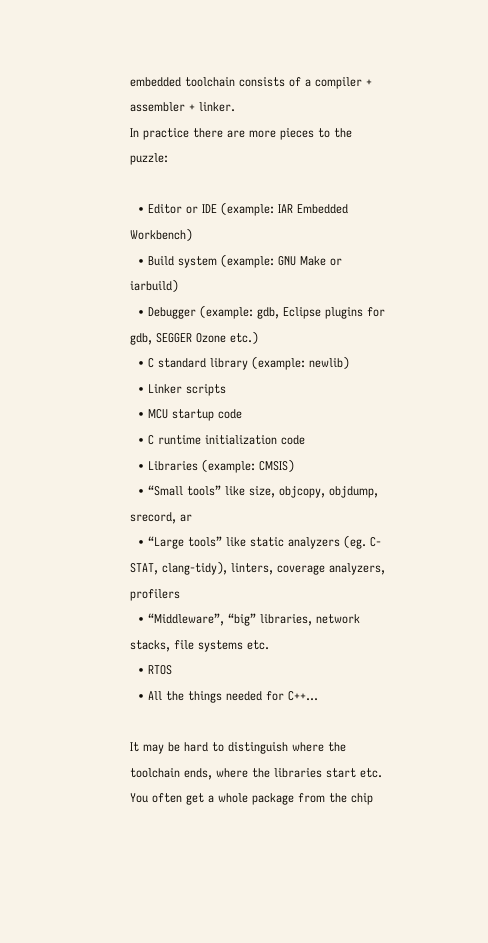embedded toolchain consists of a compiler + assembler + linker.
In practice there are more pieces to the puzzle:

  • Editor or IDE (example: IAR Embedded Workbench)
  • Build system (example: GNU Make or iarbuild)
  • Debugger (example: gdb, Eclipse plugins for gdb, SEGGER Ozone etc.)
  • C standard library (example: newlib)
  • Linker scripts
  • MCU startup code
  • C runtime initialization code
  • Libraries (example: CMSIS)
  • “Small tools” like size, objcopy, objdump, srecord, ar
  • “Large tools” like static analyzers (eg. C-STAT, clang-tidy), linters, coverage analyzers, profilers
  • “Middleware”, “big” libraries, network stacks, file systems etc.
  • RTOS
  • All the things needed for C++…

It may be hard to distinguish where the toolchain ends, where the libraries start etc. You often get a whole package from the chip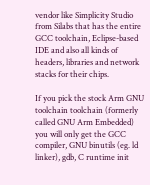vendor like Simplicity Studio from Silabs that has the entire GCC toolchain, Eclipse-based IDE and also all kinds of headers, libraries and network stacks for their chips.

If you pick the stock Arm GNU toolchain toolchain (formerly called GNU Arm Embedded) you will only get the GCC compiler, GNU binutils (eg. ld linker), gdb, C runtime init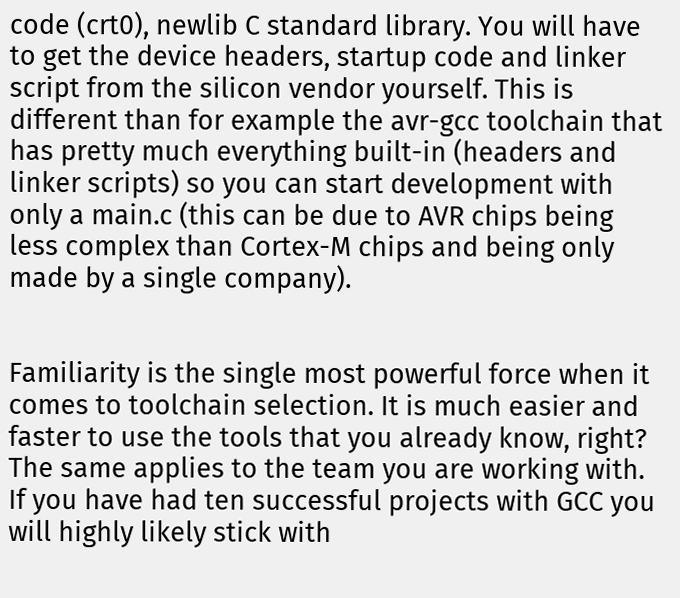code (crt0), newlib C standard library. You will have to get the device headers, startup code and linker script from the silicon vendor yourself. This is different than for example the avr-gcc toolchain that has pretty much everything built-in (headers and linker scripts) so you can start development with only a main.c (this can be due to AVR chips being less complex than Cortex-M chips and being only made by a single company).


Familiarity is the single most powerful force when it comes to toolchain selection. It is much easier and faster to use the tools that you already know, right? The same applies to the team you are working with. If you have had ten successful projects with GCC you will highly likely stick with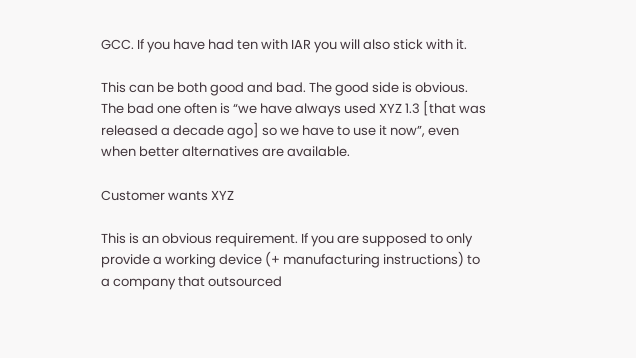GCC. If you have had ten with IAR you will also stick with it.

This can be both good and bad. The good side is obvious. The bad one often is “we have always used XYZ 1.3 [that was released a decade ago] so we have to use it now”, even when better alternatives are available.

Customer wants XYZ

This is an obvious requirement. If you are supposed to only provide a working device (+ manufacturing instructions) to a company that outsourced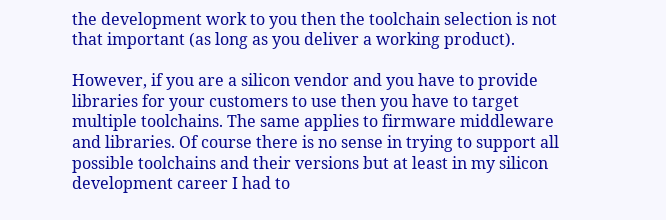the development work to you then the toolchain selection is not that important (as long as you deliver a working product).

However, if you are a silicon vendor and you have to provide libraries for your customers to use then you have to target multiple toolchains. The same applies to firmware middleware and libraries. Of course there is no sense in trying to support all possible toolchains and their versions but at least in my silicon development career I had to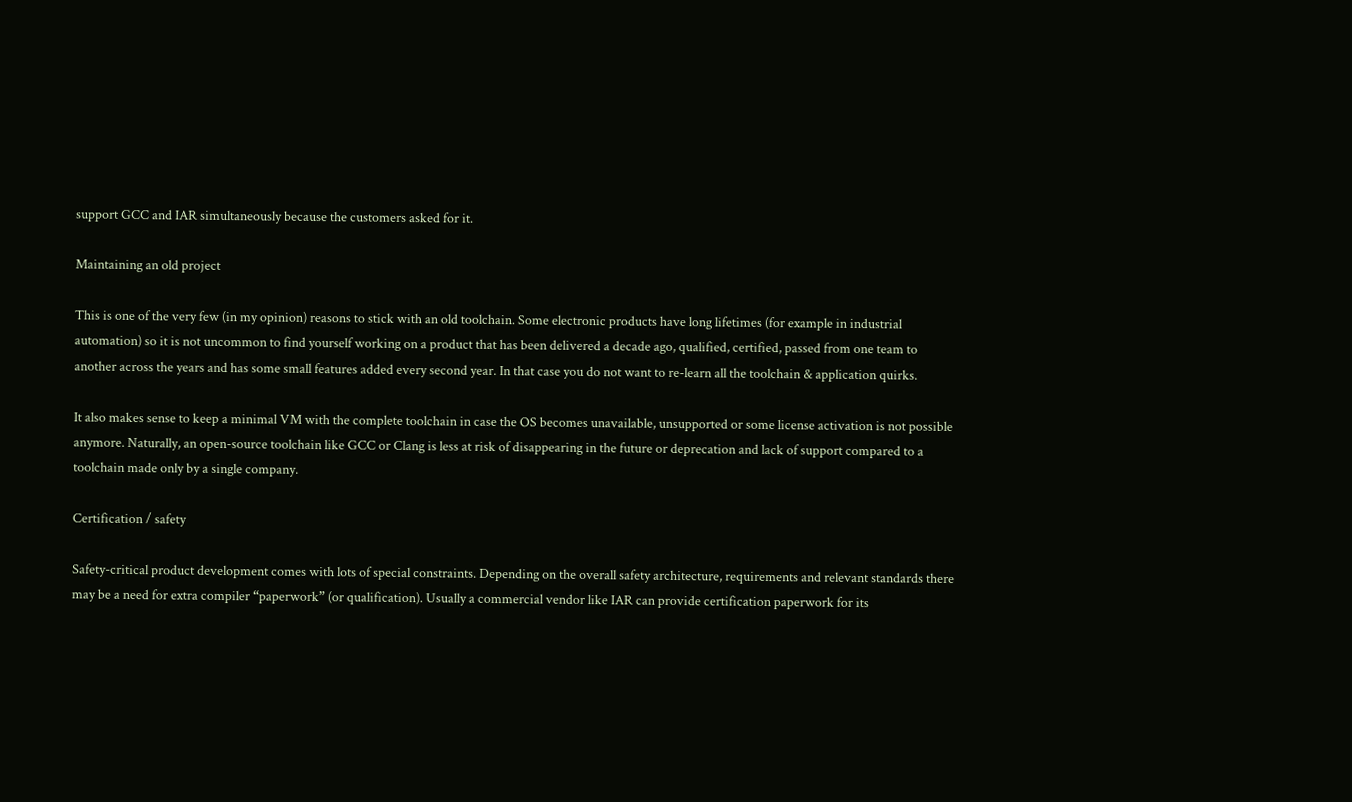support GCC and IAR simultaneously because the customers asked for it.

Maintaining an old project

This is one of the very few (in my opinion) reasons to stick with an old toolchain. Some electronic products have long lifetimes (for example in industrial automation) so it is not uncommon to find yourself working on a product that has been delivered a decade ago, qualified, certified, passed from one team to another across the years and has some small features added every second year. In that case you do not want to re-learn all the toolchain & application quirks.

It also makes sense to keep a minimal VM with the complete toolchain in case the OS becomes unavailable, unsupported or some license activation is not possible anymore. Naturally, an open-source toolchain like GCC or Clang is less at risk of disappearing in the future or deprecation and lack of support compared to a toolchain made only by a single company.

Certification / safety

Safety-critical product development comes with lots of special constraints. Depending on the overall safety architecture, requirements and relevant standards there may be a need for extra compiler “paperwork” (or qualification). Usually a commercial vendor like IAR can provide certification paperwork for its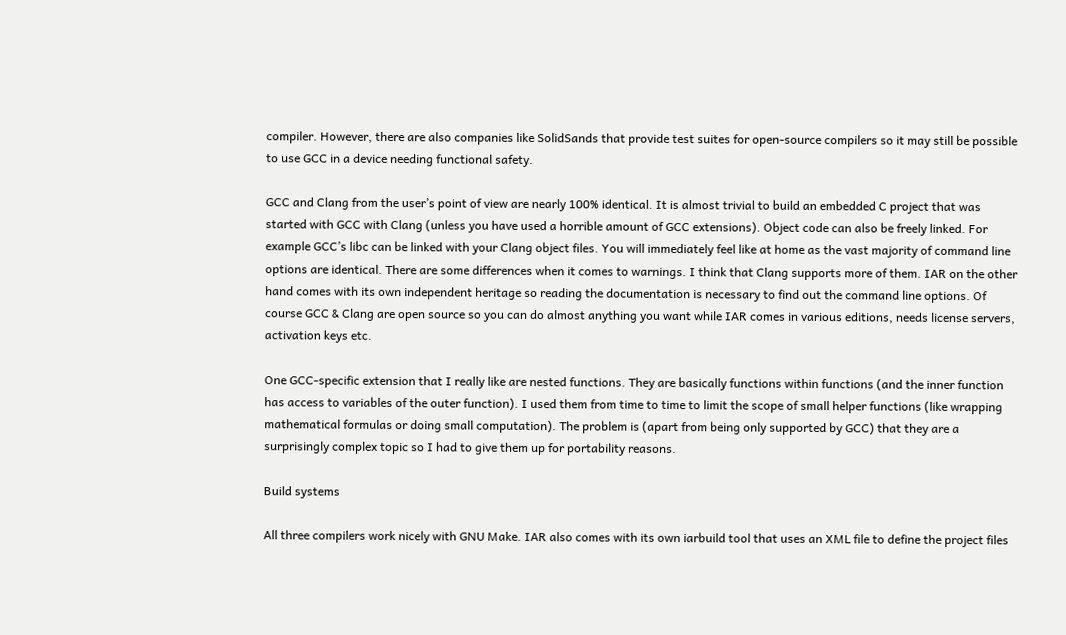compiler. However, there are also companies like SolidSands that provide test suites for open-source compilers so it may still be possible to use GCC in a device needing functional safety.

GCC and Clang from the user’s point of view are nearly 100% identical. It is almost trivial to build an embedded C project that was started with GCC with Clang (unless you have used a horrible amount of GCC extensions). Object code can also be freely linked. For example GCC’s libc can be linked with your Clang object files. You will immediately feel like at home as the vast majority of command line options are identical. There are some differences when it comes to warnings. I think that Clang supports more of them. IAR on the other hand comes with its own independent heritage so reading the documentation is necessary to find out the command line options. Of course GCC & Clang are open source so you can do almost anything you want while IAR comes in various editions, needs license servers, activation keys etc.

One GCC-specific extension that I really like are nested functions. They are basically functions within functions (and the inner function has access to variables of the outer function). I used them from time to time to limit the scope of small helper functions (like wrapping mathematical formulas or doing small computation). The problem is (apart from being only supported by GCC) that they are a surprisingly complex topic so I had to give them up for portability reasons.

Build systems

All three compilers work nicely with GNU Make. IAR also comes with its own iarbuild tool that uses an XML file to define the project files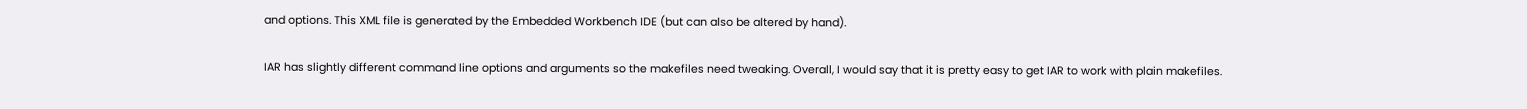and options. This XML file is generated by the Embedded Workbench IDE (but can also be altered by hand).

IAR has slightly different command line options and arguments so the makefiles need tweaking. Overall, I would say that it is pretty easy to get IAR to work with plain makefiles.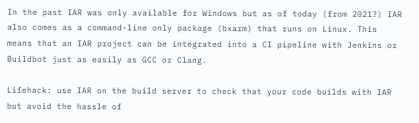In the past IAR was only available for Windows but as of today (from 2021?) IAR also comes as a command-line only package (bxarm) that runs on Linux. This means that an IAR project can be integrated into a CI pipeline with Jenkins or Buildbot just as easily as GCC or Clang.

Lifehack: use IAR on the build server to check that your code builds with IAR but avoid the hassle of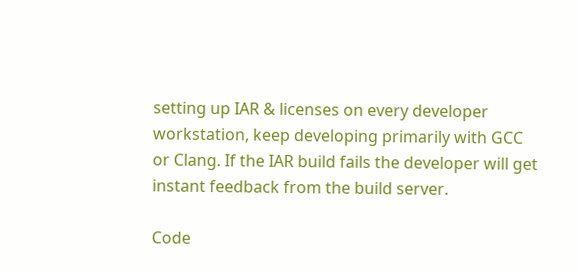setting up IAR & licenses on every developer workstation, keep developing primarily with GCC or Clang. If the IAR build fails the developer will get instant feedback from the build server.

Code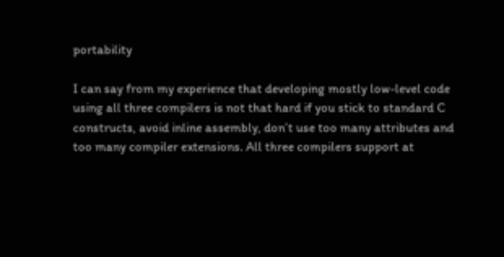portability

I can say from my experience that developing mostly low-level code using all three compilers is not that hard if you stick to standard C constructs, avoid inline assembly, don’t use too many attributes and too many compiler extensions. All three compilers support at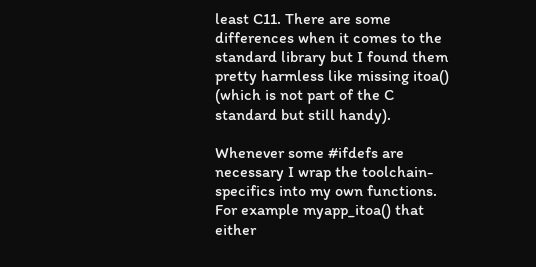least C11. There are some differences when it comes to the standard library but I found them pretty harmless like missing itoa() (which is not part of the C standard but still handy).

Whenever some #ifdefs are necessary I wrap the toolchain-specifics into my own functions. For example myapp_itoa() that either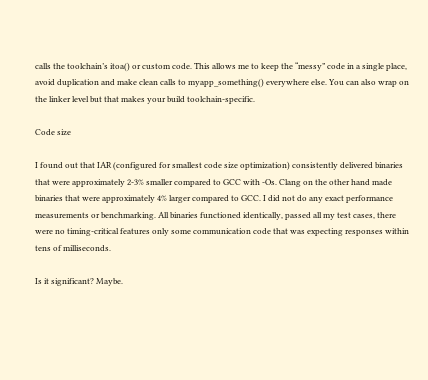calls the toolchain’s itoa() or custom code. This allows me to keep the “messy” code in a single place, avoid duplication and make clean calls to myapp_something() everywhere else. You can also wrap on the linker level but that makes your build toolchain-specific.

Code size

I found out that IAR (configured for smallest code size optimization) consistently delivered binaries that were approximately 2-3% smaller compared to GCC with -Os. Clang on the other hand made binaries that were approximately 4% larger compared to GCC. I did not do any exact performance measurements or benchmarking. All binaries functioned identically, passed all my test cases, there were no timing-critical features only some communication code that was expecting responses within tens of milliseconds.

Is it significant? Maybe.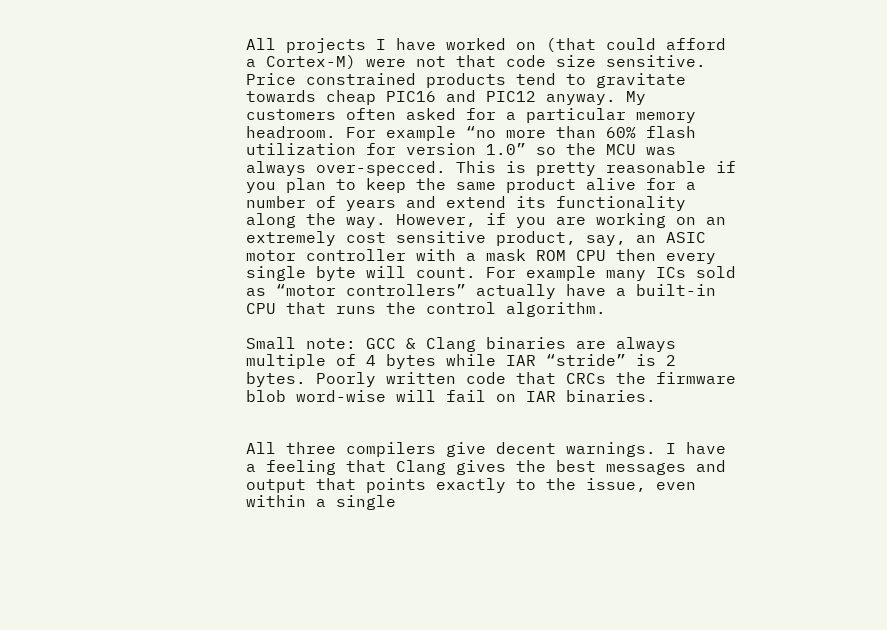All projects I have worked on (that could afford a Cortex-M) were not that code size sensitive. Price constrained products tend to gravitate towards cheap PIC16 and PIC12 anyway. My customers often asked for a particular memory headroom. For example “no more than 60% flash utilization for version 1.0” so the MCU was always over-specced. This is pretty reasonable if you plan to keep the same product alive for a number of years and extend its functionality along the way. However, if you are working on an extremely cost sensitive product, say, an ASIC motor controller with a mask ROM CPU then every single byte will count. For example many ICs sold as “motor controllers” actually have a built-in CPU that runs the control algorithm.

Small note: GCC & Clang binaries are always multiple of 4 bytes while IAR “stride” is 2 bytes. Poorly written code that CRCs the firmware blob word-wise will fail on IAR binaries.


All three compilers give decent warnings. I have a feeling that Clang gives the best messages and output that points exactly to the issue, even within a single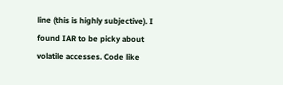line (this is highly subjective). I found IAR to be picky about volatile accesses. Code like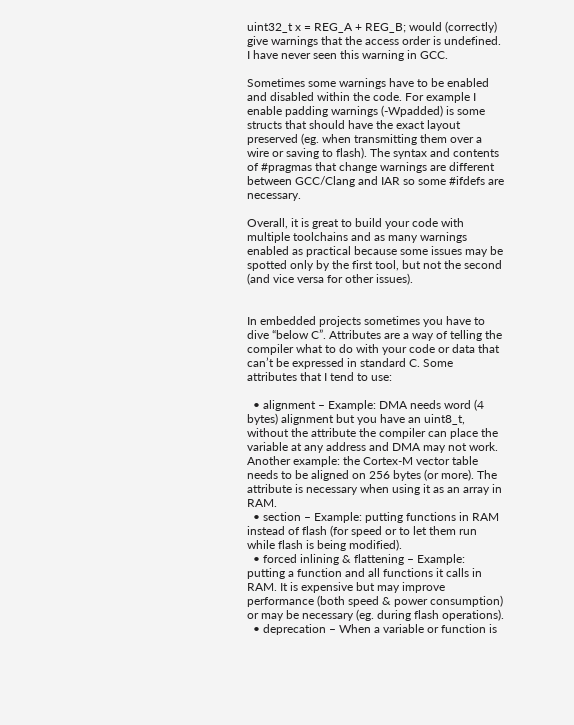uint32_t x = REG_A + REG_B; would (correctly) give warnings that the access order is undefined. I have never seen this warning in GCC.

Sometimes some warnings have to be enabled and disabled within the code. For example I enable padding warnings (-Wpadded) is some structs that should have the exact layout preserved (eg. when transmitting them over a wire or saving to flash). The syntax and contents of #pragmas that change warnings are different between GCC/Clang and IAR so some #ifdefs are necessary.

Overall, it is great to build your code with multiple toolchains and as many warnings enabled as practical because some issues may be spotted only by the first tool, but not the second (and vice versa for other issues).


In embedded projects sometimes you have to dive “below C”. Attributes are a way of telling the compiler what to do with your code or data that can’t be expressed in standard C. Some attributes that I tend to use:

  • alignment – Example: DMA needs word (4 bytes) alignment but you have an uint8_t, without the attribute the compiler can place the variable at any address and DMA may not work. Another example: the Cortex-M vector table needs to be aligned on 256 bytes (or more). The attribute is necessary when using it as an array in RAM.
  • section – Example: putting functions in RAM instead of flash (for speed or to let them run while flash is being modified).
  • forced inlining & flattening – Example: putting a function and all functions it calls in RAM. It is expensive but may improve performance (both speed & power consumption) or may be necessary (eg. during flash operations).
  • deprecation – When a variable or function is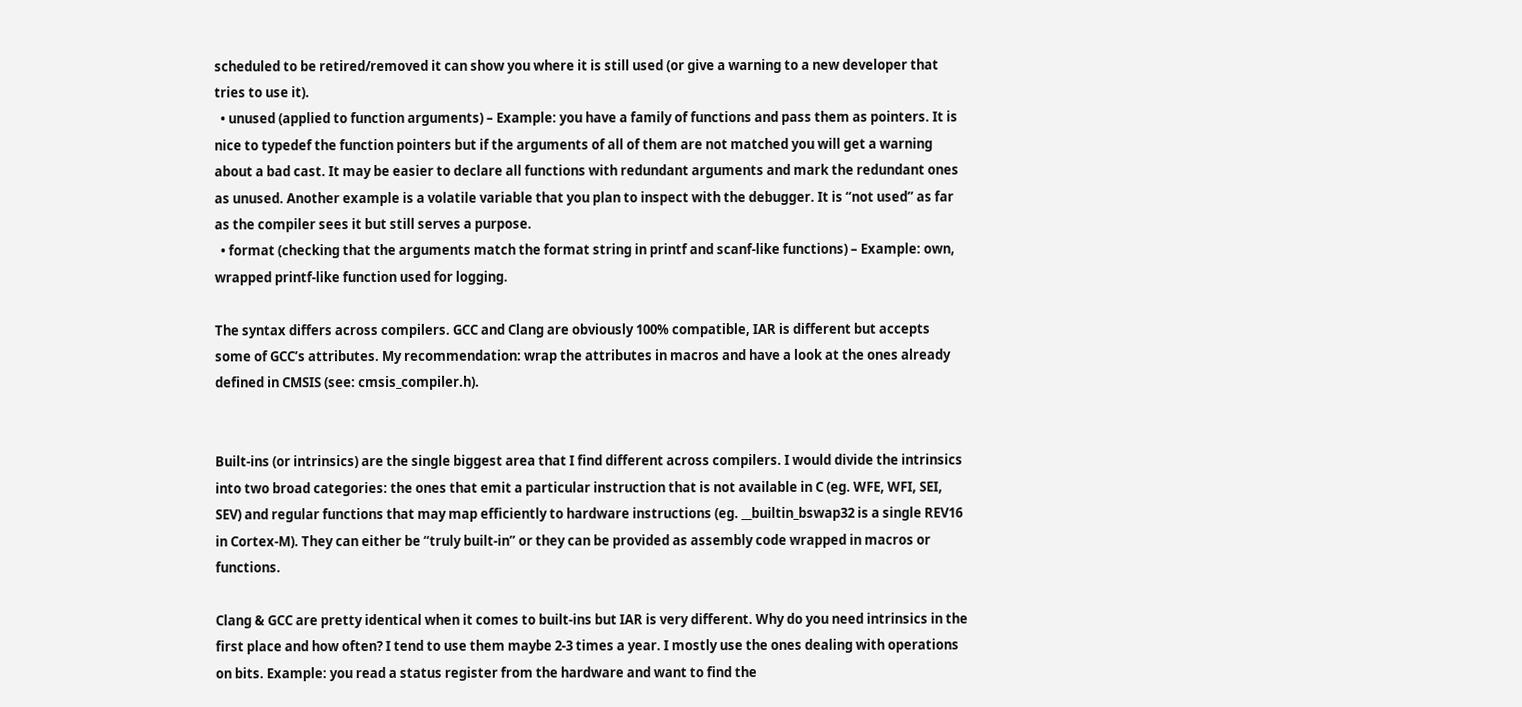scheduled to be retired/removed it can show you where it is still used (or give a warning to a new developer that tries to use it).
  • unused (applied to function arguments) – Example: you have a family of functions and pass them as pointers. It is nice to typedef the function pointers but if the arguments of all of them are not matched you will get a warning about a bad cast. It may be easier to declare all functions with redundant arguments and mark the redundant ones as unused. Another example is a volatile variable that you plan to inspect with the debugger. It is “not used” as far as the compiler sees it but still serves a purpose.
  • format (checking that the arguments match the format string in printf and scanf-like functions) – Example: own, wrapped printf-like function used for logging.

The syntax differs across compilers. GCC and Clang are obviously 100% compatible, IAR is different but accepts some of GCC’s attributes. My recommendation: wrap the attributes in macros and have a look at the ones already defined in CMSIS (see: cmsis_compiler.h).


Built-ins (or intrinsics) are the single biggest area that I find different across compilers. I would divide the intrinsics into two broad categories: the ones that emit a particular instruction that is not available in C (eg. WFE, WFI, SEI, SEV) and regular functions that may map efficiently to hardware instructions (eg. __builtin_bswap32 is a single REV16 in Cortex-M). They can either be “truly built-in” or they can be provided as assembly code wrapped in macros or functions.

Clang & GCC are pretty identical when it comes to built-ins but IAR is very different. Why do you need intrinsics in the first place and how often? I tend to use them maybe 2-3 times a year. I mostly use the ones dealing with operations on bits. Example: you read a status register from the hardware and want to find the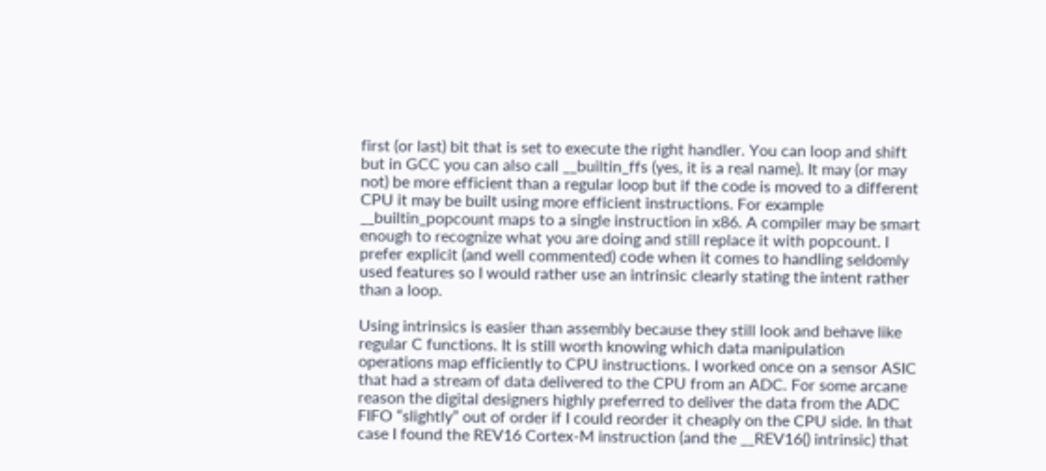first (or last) bit that is set to execute the right handler. You can loop and shift but in GCC you can also call __builtin_ffs (yes, it is a real name). It may (or may not) be more efficient than a regular loop but if the code is moved to a different CPU it may be built using more efficient instructions. For example __builtin_popcount maps to a single instruction in x86. A compiler may be smart enough to recognize what you are doing and still replace it with popcount. I prefer explicit (and well commented) code when it comes to handling seldomly used features so I would rather use an intrinsic clearly stating the intent rather than a loop.

Using intrinsics is easier than assembly because they still look and behave like regular C functions. It is still worth knowing which data manipulation operations map efficiently to CPU instructions. I worked once on a sensor ASIC that had a stream of data delivered to the CPU from an ADC. For some arcane reason the digital designers highly preferred to deliver the data from the ADC FIFO “slightly” out of order if I could reorder it cheaply on the CPU side. In that case I found the REV16 Cortex-M instruction (and the __REV16() intrinsic) that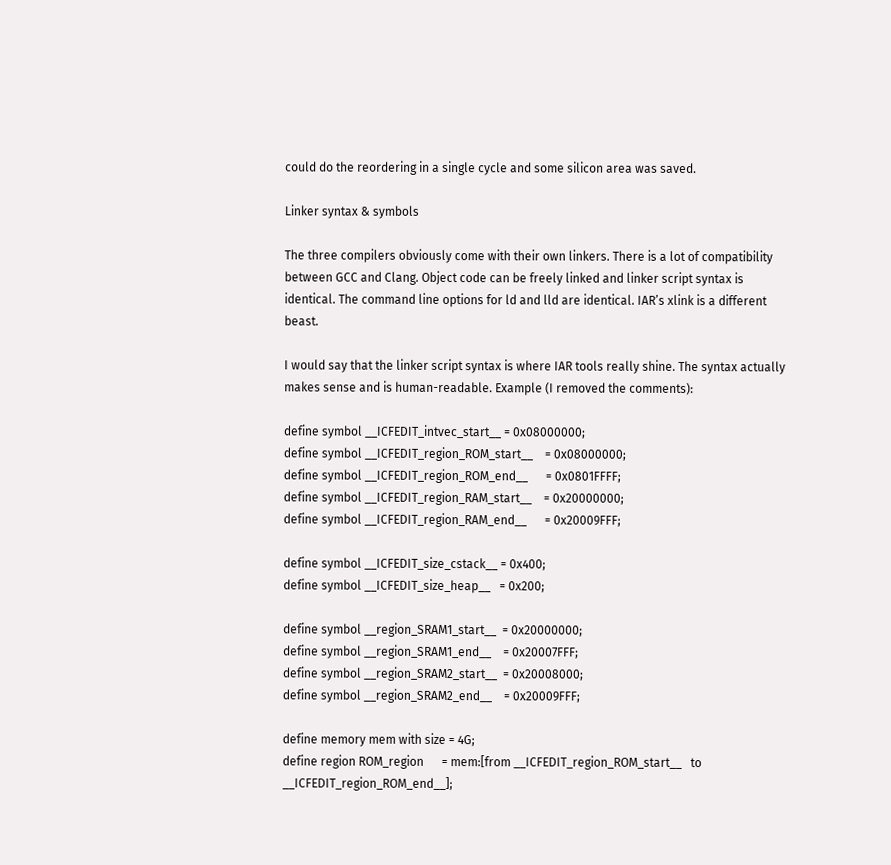could do the reordering in a single cycle and some silicon area was saved.

Linker syntax & symbols

The three compilers obviously come with their own linkers. There is a lot of compatibility between GCC and Clang. Object code can be freely linked and linker script syntax is identical. The command line options for ld and lld are identical. IAR’s xlink is a different beast.

I would say that the linker script syntax is where IAR tools really shine. The syntax actually makes sense and is human-readable. Example (I removed the comments):

define symbol __ICFEDIT_intvec_start__ = 0x08000000;
define symbol __ICFEDIT_region_ROM_start__    = 0x08000000;
define symbol __ICFEDIT_region_ROM_end__      = 0x0801FFFF;
define symbol __ICFEDIT_region_RAM_start__    = 0x20000000;
define symbol __ICFEDIT_region_RAM_end__      = 0x20009FFF;

define symbol __ICFEDIT_size_cstack__ = 0x400;
define symbol __ICFEDIT_size_heap__   = 0x200;

define symbol __region_SRAM1_start__  = 0x20000000;
define symbol __region_SRAM1_end__    = 0x20007FFF;
define symbol __region_SRAM2_start__  = 0x20008000;
define symbol __region_SRAM2_end__    = 0x20009FFF;

define memory mem with size = 4G;
define region ROM_region      = mem:[from __ICFEDIT_region_ROM_start__   to __ICFEDIT_region_ROM_end__];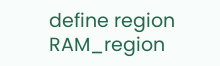define region RAM_region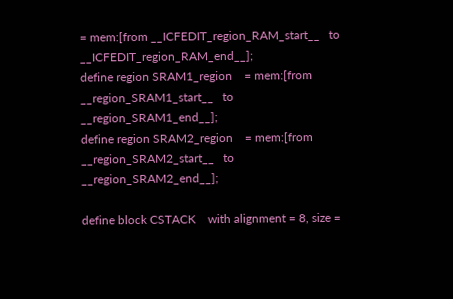= mem:[from __ICFEDIT_region_RAM_start__   to __ICFEDIT_region_RAM_end__];
define region SRAM1_region    = mem:[from __region_SRAM1_start__   to __region_SRAM1_end__];
define region SRAM2_region    = mem:[from __region_SRAM2_start__   to __region_SRAM2_end__];

define block CSTACK    with alignment = 8, size =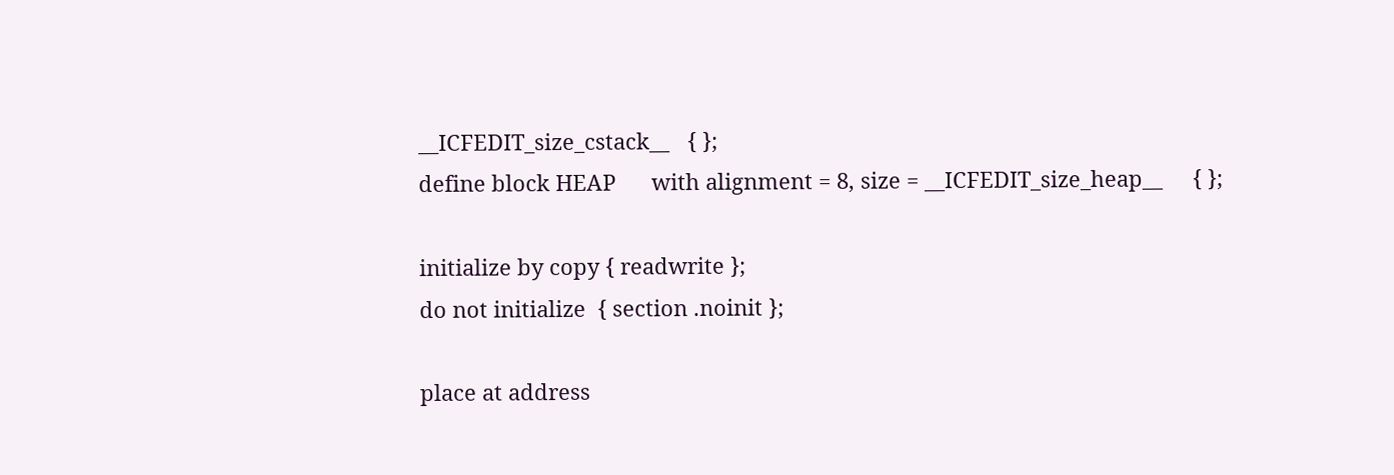__ICFEDIT_size_cstack__   { };
define block HEAP      with alignment = 8, size = __ICFEDIT_size_heap__     { };

initialize by copy { readwrite };
do not initialize  { section .noinit };

place at address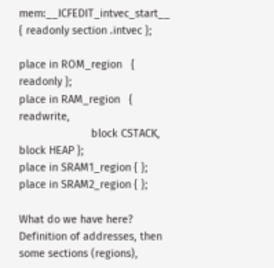mem:__ICFEDIT_intvec_start__ { readonly section .intvec };

place in ROM_region   { readonly };
place in RAM_region   { readwrite,
                        block CSTACK, block HEAP };
place in SRAM1_region { };
place in SRAM2_region { };

What do we have here? Definition of addresses, then some sections (regions),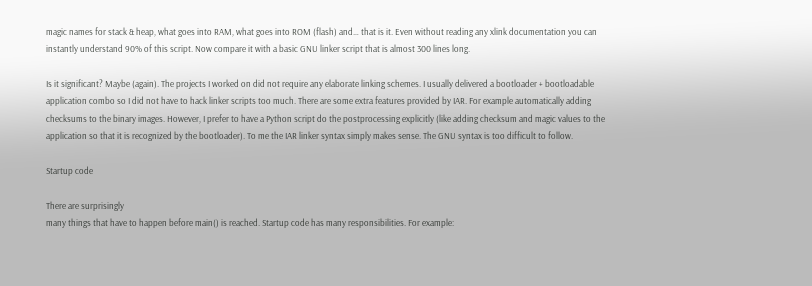magic names for stack & heap, what goes into RAM, what goes into ROM (flash) and… that is it. Even without reading any xlink documentation you can instantly understand 90% of this script. Now compare it with a basic GNU linker script that is almost 300 lines long.

Is it significant? Maybe (again). The projects I worked on did not require any elaborate linking schemes. I usually delivered a bootloader + bootloadable application combo so I did not have to hack linker scripts too much. There are some extra features provided by IAR. For example automatically adding checksums to the binary images. However, I prefer to have a Python script do the postprocessing explicitly (like adding checksum and magic values to the application so that it is recognized by the bootloader). To me the IAR linker syntax simply makes sense. The GNU syntax is too difficult to follow.

Startup code

There are surprisingly
many things that have to happen before main() is reached. Startup code has many responsibilities. For example: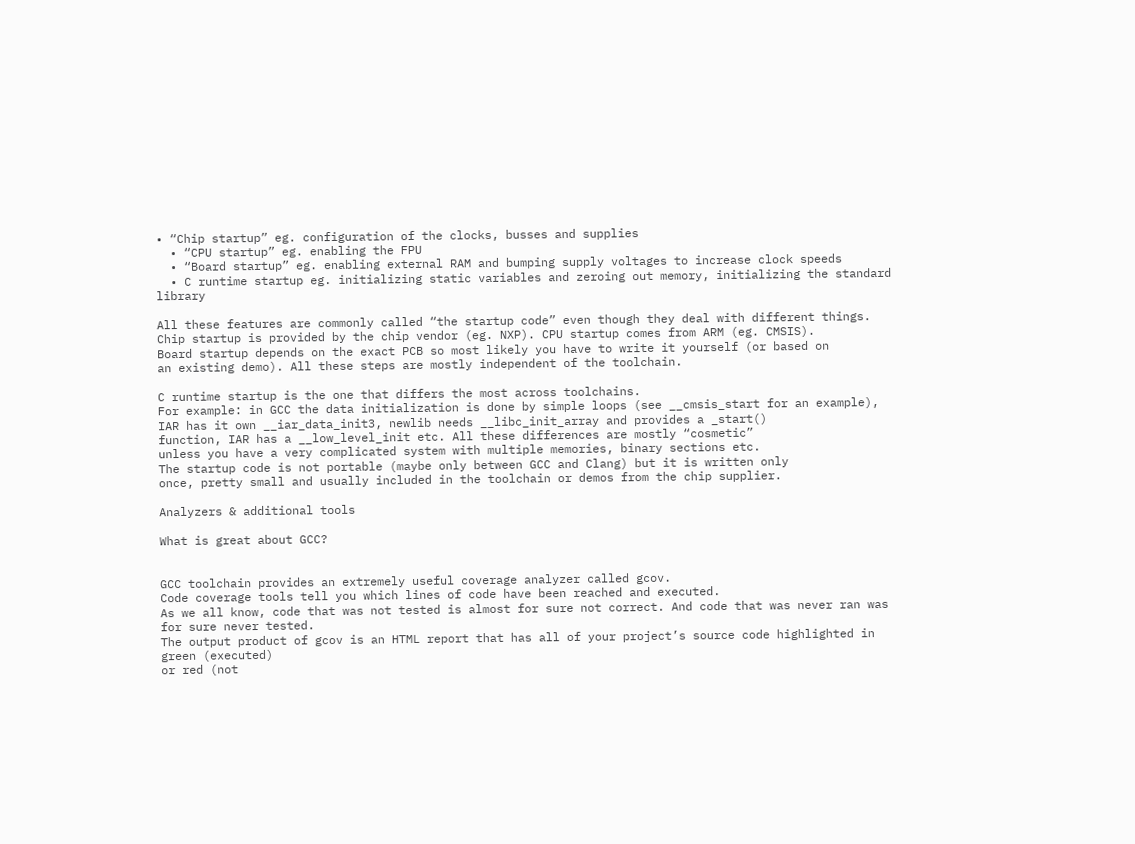• “Chip startup” eg. configuration of the clocks, busses and supplies
  • “CPU startup” eg. enabling the FPU
  • “Board startup” eg. enabling external RAM and bumping supply voltages to increase clock speeds
  • C runtime startup eg. initializing static variables and zeroing out memory, initializing the standard library

All these features are commonly called “the startup code” even though they deal with different things.
Chip startup is provided by the chip vendor (eg. NXP). CPU startup comes from ARM (eg. CMSIS).
Board startup depends on the exact PCB so most likely you have to write it yourself (or based on
an existing demo). All these steps are mostly independent of the toolchain.

C runtime startup is the one that differs the most across toolchains.
For example: in GCC the data initialization is done by simple loops (see __cmsis_start for an example),
IAR has it own __iar_data_init3, newlib needs __libc_init_array and provides a _start()
function, IAR has a __low_level_init etc. All these differences are mostly “cosmetic”
unless you have a very complicated system with multiple memories, binary sections etc.
The startup code is not portable (maybe only between GCC and Clang) but it is written only
once, pretty small and usually included in the toolchain or demos from the chip supplier.

Analyzers & additional tools

What is great about GCC?


GCC toolchain provides an extremely useful coverage analyzer called gcov.
Code coverage tools tell you which lines of code have been reached and executed.
As we all know, code that was not tested is almost for sure not correct. And code that was never ran was for sure never tested.
The output product of gcov is an HTML report that has all of your project’s source code highlighted in green (executed)
or red (not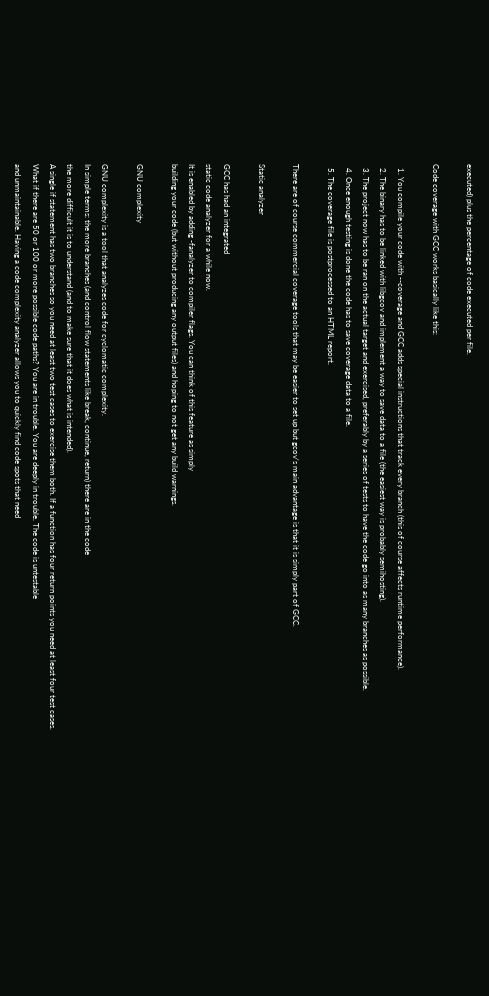executed) plus the percentage of code executed per file.

Code coverage with GCC works basically like this:

  1. You compile your code with --coverage and GCC adds special instructions that track every branch (this of course affects runtime performance).
  2. The binary has to be linked with libgcov and implement a way to save data to a file (the easiest way is probably semihosting).
  3. The project now has to be ran on the actual target and exercised, preferably by a series of tests to have the code go into as many branches as possible.
  4. Once enough testing is done the code has to save coverage data to a file.
  5. The coverage file is postprocessed to an HTML report.

There are of course commercial coverage tools that may be easier to set up but gcov‘s main advantage is that it is simply part of GCC.

Static analyzer

GCC has had an integrated
static code analyzer for a while now.
It is enabled by adding -fanalyzer to compiler flags. You can think of this feature as simply
building your code (but without producing any output files) and hoping to not get any build warnings.

GNU complexity

GNU complexity is a tool that analyzes code for cyclomatic complexity.
In simple terms: the more branches (and control flow statements like break, continue, return) there are in the code
the more difficult it is to understand (and to make sure that it does what is intended).
A single if statement has two branches so you need at least two test cases to exercise them both. If a function has four return points you need at least four test cases.
What if there are 50 or 100 or more possible code paths? You are in trouble. You are deeply in trouble. The code is untestable
and unmaintainable. Having a code complexity analyzer allows you to quickly find code spots that need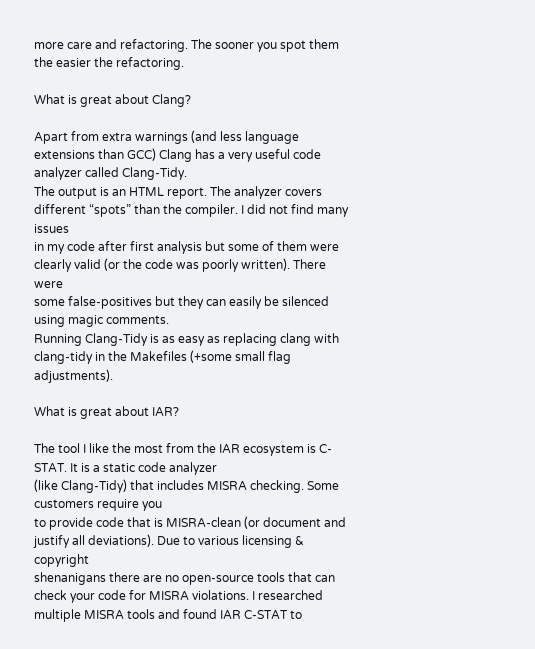more care and refactoring. The sooner you spot them the easier the refactoring.

What is great about Clang?

Apart from extra warnings (and less language extensions than GCC) Clang has a very useful code analyzer called Clang-Tidy.
The output is an HTML report. The analyzer covers different “spots” than the compiler. I did not find many issues
in my code after first analysis but some of them were clearly valid (or the code was poorly written). There were
some false-positives but they can easily be silenced using magic comments.
Running Clang-Tidy is as easy as replacing clang with clang-tidy in the Makefiles (+some small flag adjustments).

What is great about IAR?

The tool I like the most from the IAR ecosystem is C-STAT. It is a static code analyzer
(like Clang-Tidy) that includes MISRA checking. Some customers require you
to provide code that is MISRA-clean (or document and justify all deviations). Due to various licensing & copyright
shenanigans there are no open-source tools that can check your code for MISRA violations. I researched
multiple MISRA tools and found IAR C-STAT to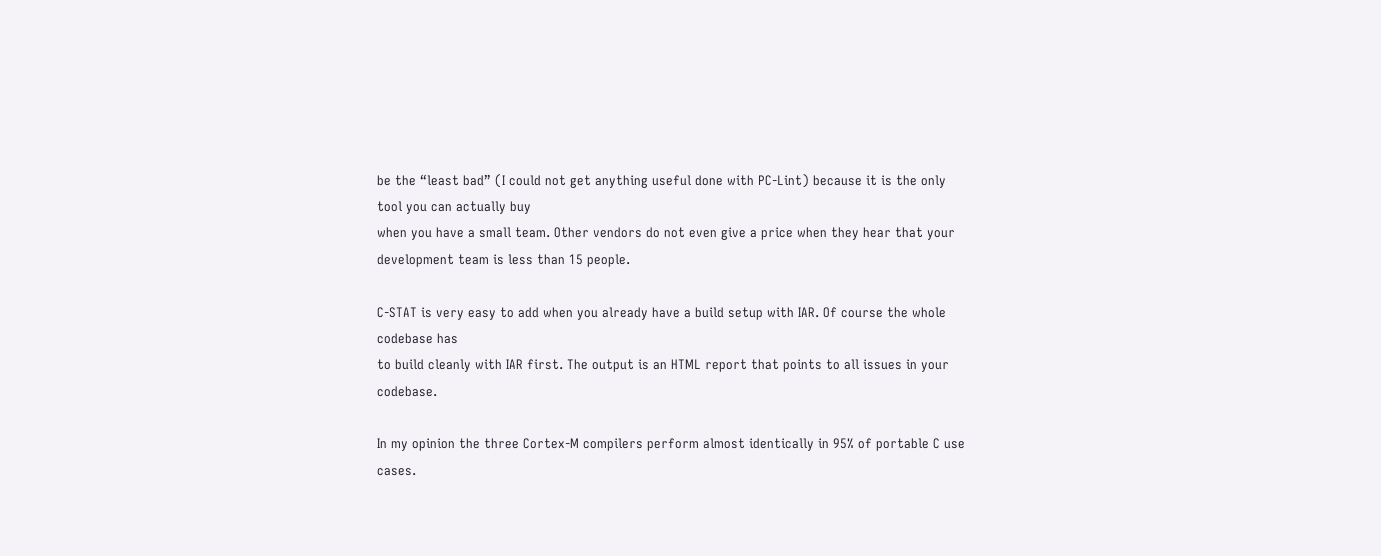be the “least bad” (I could not get anything useful done with PC-Lint) because it is the only tool you can actually buy
when you have a small team. Other vendors do not even give a price when they hear that your development team is less than 15 people.

C-STAT is very easy to add when you already have a build setup with IAR. Of course the whole codebase has
to build cleanly with IAR first. The output is an HTML report that points to all issues in your codebase.

In my opinion the three Cortex-M compilers perform almost identically in 95% of portable C use cases.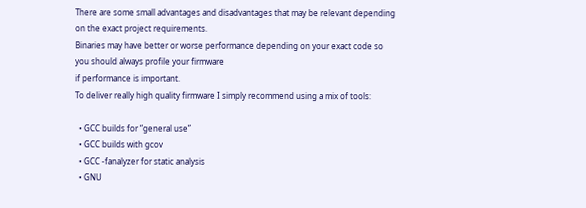There are some small advantages and disadvantages that may be relevant depending on the exact project requirements.
Binaries may have better or worse performance depending on your exact code so you should always profile your firmware
if performance is important.
To deliver really high quality firmware I simply recommend using a mix of tools:

  • GCC builds for “general use”
  • GCC builds with gcov
  • GCC -fanalyzer for static analysis
  • GNU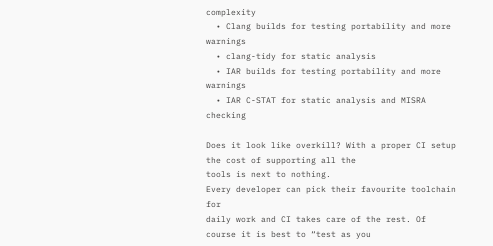complexity
  • Clang builds for testing portability and more warnings
  • clang-tidy for static analysis
  • IAR builds for testing portability and more warnings
  • IAR C-STAT for static analysis and MISRA checking

Does it look like overkill? With a proper CI setup the cost of supporting all the
tools is next to nothing.
Every developer can pick their favourite toolchain for
daily work and CI takes care of the rest. Of course it is best to “test as you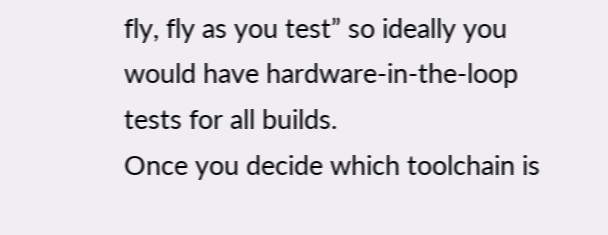fly, fly as you test” so ideally you would have hardware-in-the-loop tests for all builds.
Once you decide which toolchain is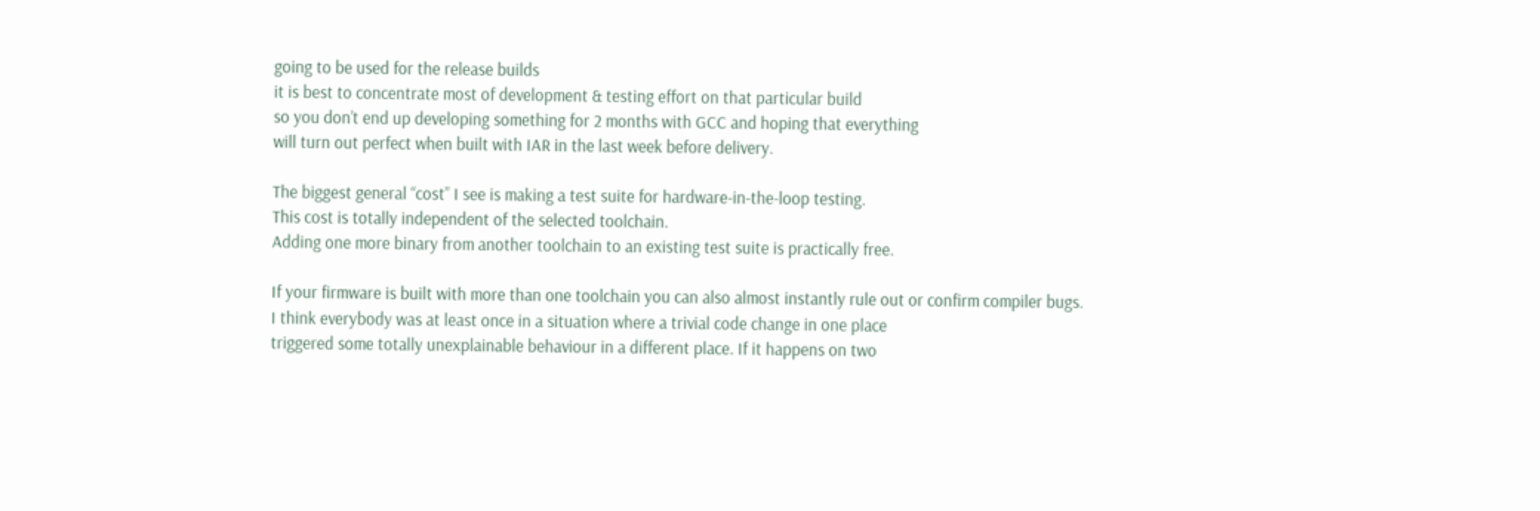going to be used for the release builds
it is best to concentrate most of development & testing effort on that particular build
so you don’t end up developing something for 2 months with GCC and hoping that everything
will turn out perfect when built with IAR in the last week before delivery.

The biggest general “cost” I see is making a test suite for hardware-in-the-loop testing.
This cost is totally independent of the selected toolchain.
Adding one more binary from another toolchain to an existing test suite is practically free.

If your firmware is built with more than one toolchain you can also almost instantly rule out or confirm compiler bugs.
I think everybody was at least once in a situation where a trivial code change in one place
triggered some totally unexplainable behaviour in a different place. If it happens on two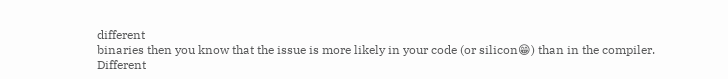different
binaries then you know that the issue is more likely in your code (or silicon😁) than in the compiler.
Different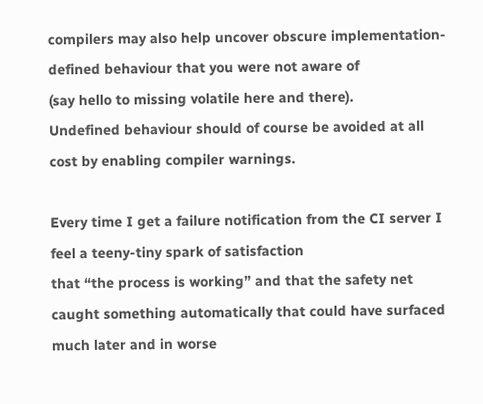compilers may also help uncover obscure implementation-defined behaviour that you were not aware of
(say hello to missing volatile here and there).
Undefined behaviour should of course be avoided at all cost by enabling compiler warnings.

Every time I get a failure notification from the CI server I feel a teeny-tiny spark of satisfaction
that “the process is working” and that the safety net
caught something automatically that could have surfaced much later and in worse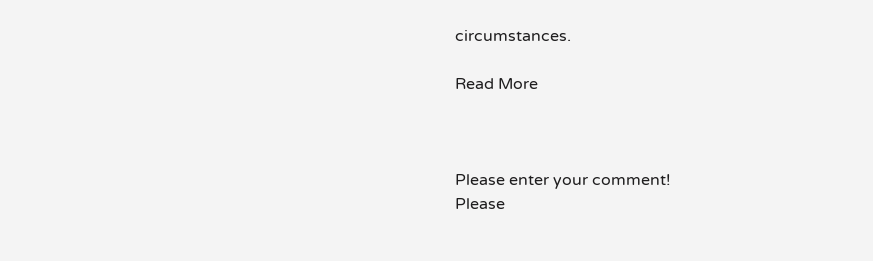circumstances.

Read More



Please enter your comment!
Please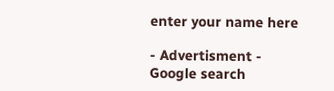enter your name here

- Advertisment -
Google search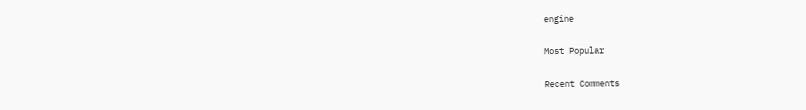engine

Most Popular

Recent Comments